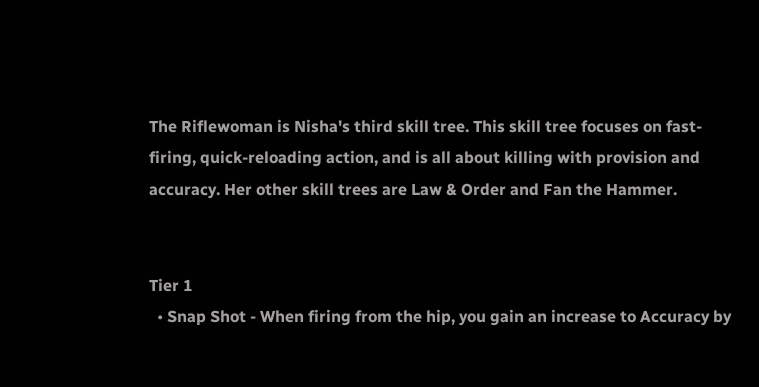The Riflewoman is Nisha's third skill tree. This skill tree focuses on fast-firing, quick-reloading action, and is all about killing with provision and accuracy. Her other skill trees are Law & Order and Fan the Hammer.


Tier 1
  • Snap Shot - When firing from the hip, you gain an increase to Accuracy by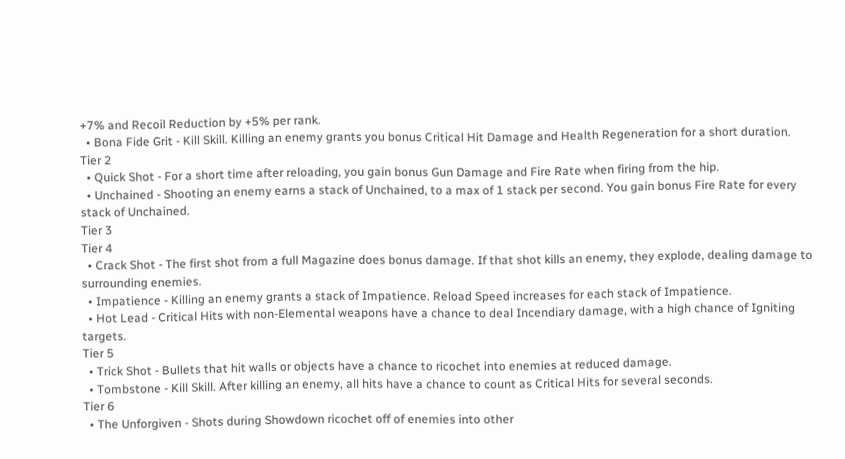+7% and Recoil Reduction by +5% per rank.
  • Bona Fide Grit - Kill Skill. Killing an enemy grants you bonus Critical Hit Damage and Health Regeneration for a short duration.
Tier 2
  • Quick Shot - For a short time after reloading, you gain bonus Gun Damage and Fire Rate when firing from the hip.
  • Unchained - Shooting an enemy earns a stack of Unchained, to a max of 1 stack per second. You gain bonus Fire Rate for every stack of Unchained.
Tier 3
Tier 4
  • Crack Shot - The first shot from a full Magazine does bonus damage. If that shot kills an enemy, they explode, dealing damage to surrounding enemies.
  • Impatience - Killing an enemy grants a stack of Impatience. Reload Speed increases for each stack of Impatience.
  • Hot Lead - Critical Hits with non-Elemental weapons have a chance to deal Incendiary damage, with a high chance of Igniting targets.
Tier 5
  • Trick Shot - Bullets that hit walls or objects have a chance to ricochet into enemies at reduced damage.
  • Tombstone - Kill Skill. After killing an enemy, all hits have a chance to count as Critical Hits for several seconds.
Tier 6
  • The Unforgiven - Shots during Showdown ricochet off of enemies into other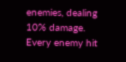enemies, dealing 10% damage. Every enemy hit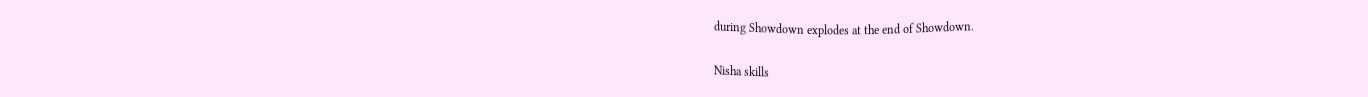during Showdown explodes at the end of Showdown.

Nisha skills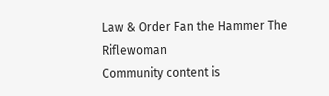Law & Order Fan the Hammer The Riflewoman
Community content is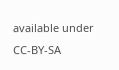available under CC-BY-SA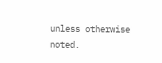unless otherwise noted.